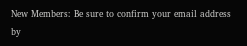New Members: Be sure to confirm your email address by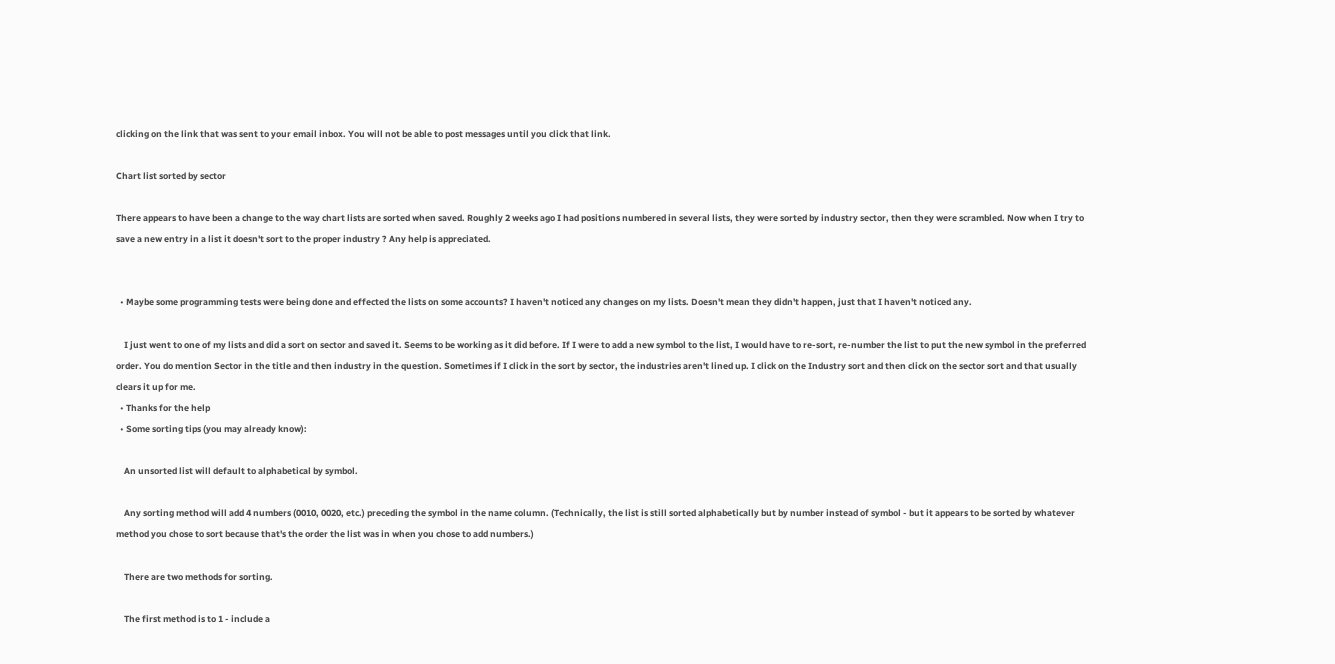clicking on the link that was sent to your email inbox. You will not be able to post messages until you click that link.

Chart list sorted by sector

There appears to have been a change to the way chart lists are sorted when saved. Roughly 2 weeks ago I had positions numbered in several lists, they were sorted by industry sector, then they were scrambled. Now when I try to save a new entry in a list it doesn't sort to the proper industry ? Any help is appreciated.


  • Maybe some programming tests were being done and effected the lists on some accounts? I haven't noticed any changes on my lists. Doesn't mean they didn't happen, just that I haven't noticed any.

    I just went to one of my lists and did a sort on sector and saved it. Seems to be working as it did before. If I were to add a new symbol to the list, I would have to re-sort, re-number the list to put the new symbol in the preferred order. You do mention Sector in the title and then industry in the question. Sometimes if I click in the sort by sector, the industries aren't lined up. I click on the Industry sort and then click on the sector sort and that usually clears it up for me.
  • Thanks for the help
  • Some sorting tips (you may already know):

    An unsorted list will default to alphabetical by symbol.

    Any sorting method will add 4 numbers (0010, 0020, etc.) preceding the symbol in the name column. (Technically, the list is still sorted alphabetically but by number instead of symbol - but it appears to be sorted by whatever method you chose to sort because that's the order the list was in when you chose to add numbers.)

    There are two methods for sorting.

    The first method is to 1 - include a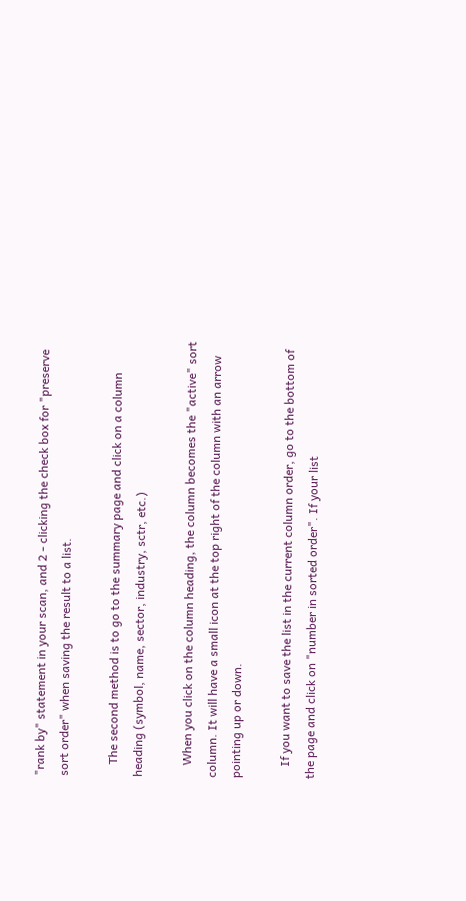"rank by" statement in your scan, and 2 - clicking the check box for "preserve sort order" when saving the result to a list.

    The second method is to go to the summary page and click on a column heading (symbol, name, sector, industry, sctr, etc.)

    When you click on the column heading, the column becomes the "active" sort column. It will have a small icon at the top right of the column with an arrow pointing up or down.

    If you want to save the list in the current column order, go to the bottom of the page and click on "number in sorted order". If your list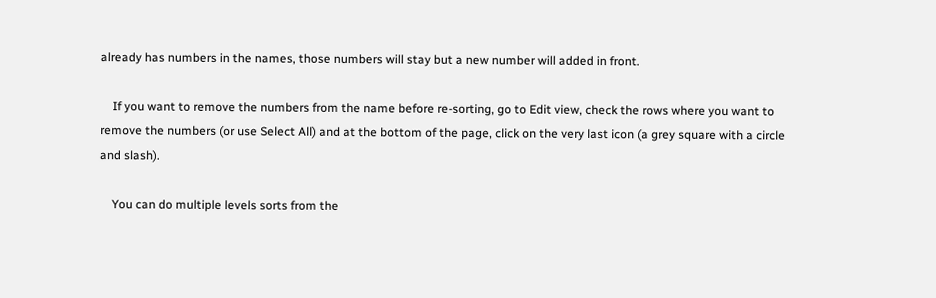already has numbers in the names, those numbers will stay but a new number will added in front.

    If you want to remove the numbers from the name before re-sorting, go to Edit view, check the rows where you want to remove the numbers (or use Select All) and at the bottom of the page, click on the very last icon (a grey square with a circle and slash).

    You can do multiple levels sorts from the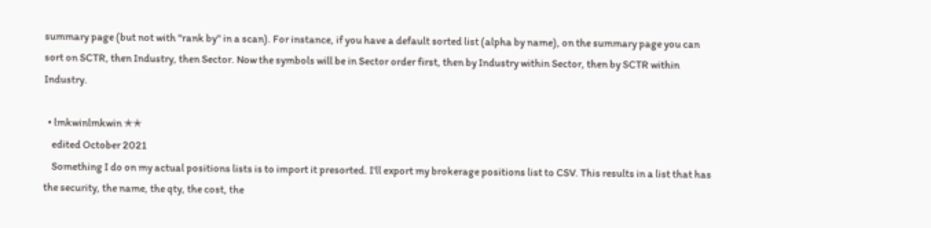summary page (but not with "rank by" in a scan). For instance, if you have a default sorted list (alpha by name), on the summary page you can sort on SCTR, then Industry, then Sector. Now the symbols will be in Sector order first, then by Industry within Sector, then by SCTR within Industry.

  • lmkwinlmkwin ✭✭
    edited October 2021
    Something I do on my actual positions lists is to import it presorted. I'll export my brokerage positions list to CSV. This results in a list that has the security, the name, the qty, the cost, the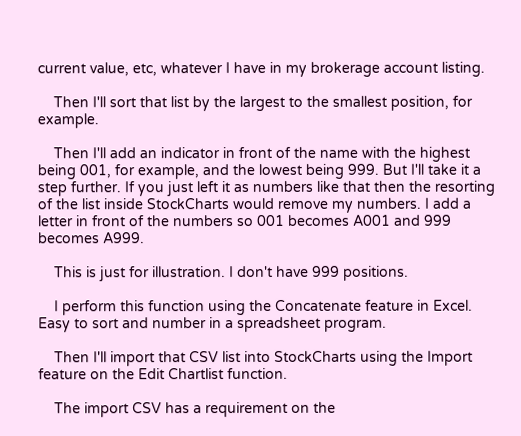current value, etc, whatever I have in my brokerage account listing.

    Then I'll sort that list by the largest to the smallest position, for example.

    Then I'll add an indicator in front of the name with the highest being 001, for example, and the lowest being 999. But I'll take it a step further. If you just left it as numbers like that then the resorting of the list inside StockCharts would remove my numbers. I add a letter in front of the numbers so 001 becomes A001 and 999 becomes A999.

    This is just for illustration. I don't have 999 positions.

    I perform this function using the Concatenate feature in Excel. Easy to sort and number in a spreadsheet program.

    Then I'll import that CSV list into StockCharts using the Import feature on the Edit Chartlist function.

    The import CSV has a requirement on the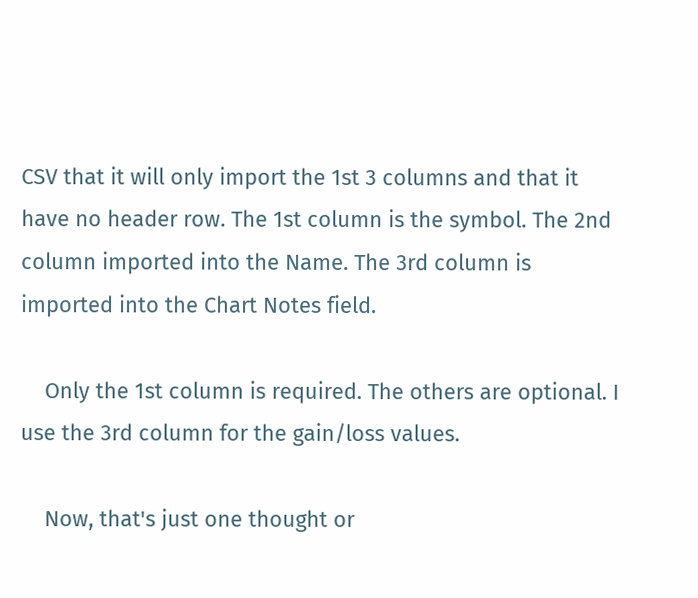CSV that it will only import the 1st 3 columns and that it have no header row. The 1st column is the symbol. The 2nd column imported into the Name. The 3rd column is imported into the Chart Notes field.

    Only the 1st column is required. The others are optional. I use the 3rd column for the gain/loss values.

    Now, that's just one thought or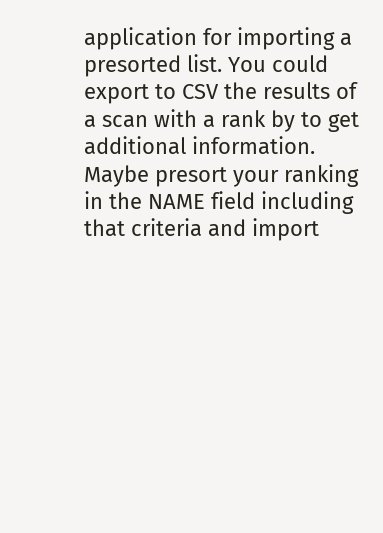application for importing a presorted list. You could export to CSV the results of a scan with a rank by to get additional information. Maybe presort your ranking in the NAME field including that criteria and import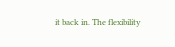it back in. The flexibility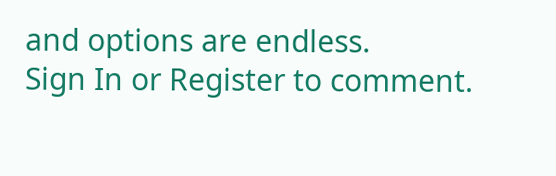and options are endless.
Sign In or Register to comment.